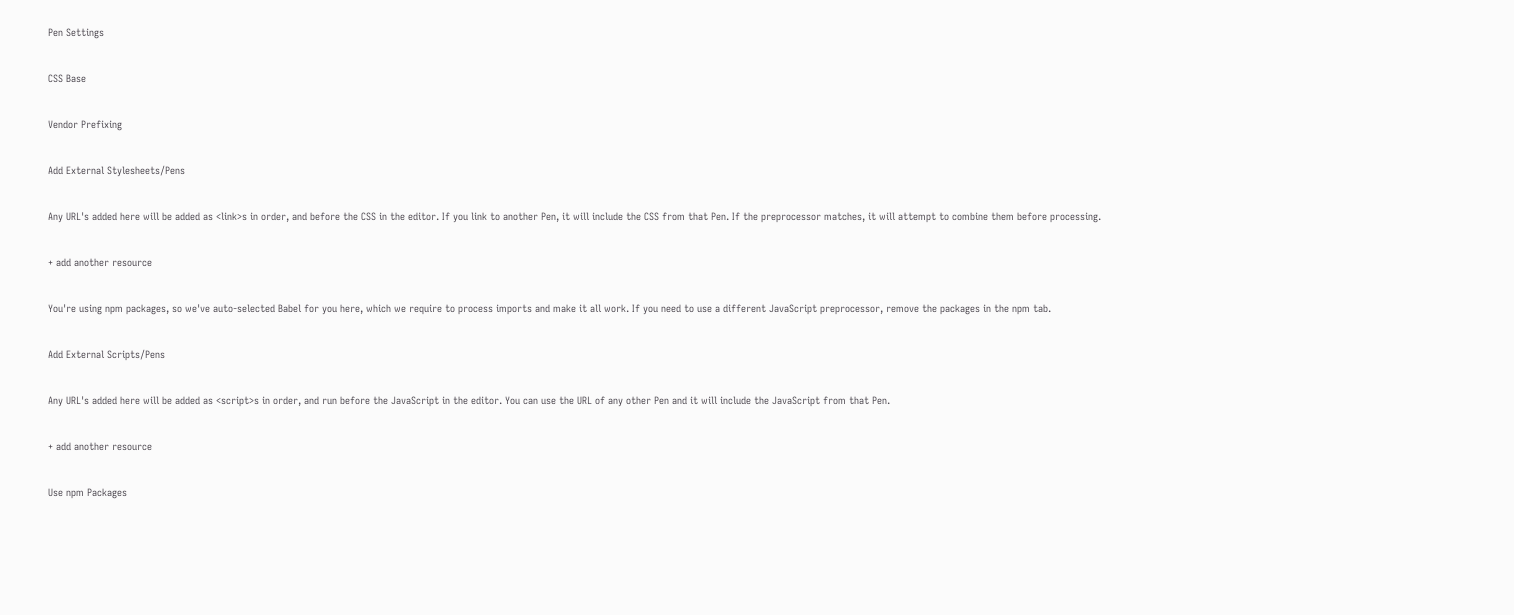Pen Settings

CSS Base

Vendor Prefixing

Add External Stylesheets/Pens

Any URL's added here will be added as <link>s in order, and before the CSS in the editor. If you link to another Pen, it will include the CSS from that Pen. If the preprocessor matches, it will attempt to combine them before processing.

+ add another resource

You're using npm packages, so we've auto-selected Babel for you here, which we require to process imports and make it all work. If you need to use a different JavaScript preprocessor, remove the packages in the npm tab.

Add External Scripts/Pens

Any URL's added here will be added as <script>s in order, and run before the JavaScript in the editor. You can use the URL of any other Pen and it will include the JavaScript from that Pen.

+ add another resource

Use npm Packages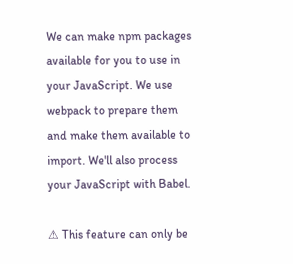We can make npm packages available for you to use in your JavaScript. We use webpack to prepare them and make them available to import. We'll also process your JavaScript with Babel.

⚠ This feature can only be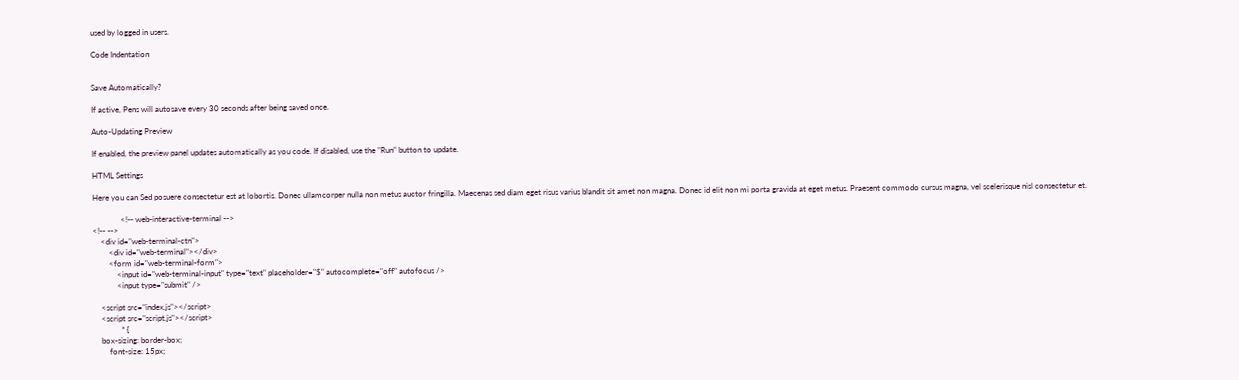used by logged in users.

Code Indentation


Save Automatically?

If active, Pens will autosave every 30 seconds after being saved once.

Auto-Updating Preview

If enabled, the preview panel updates automatically as you code. If disabled, use the "Run" button to update.

HTML Settings

Here you can Sed posuere consectetur est at lobortis. Donec ullamcorper nulla non metus auctor fringilla. Maecenas sed diam eget risus varius blandit sit amet non magna. Donec id elit non mi porta gravida at eget metus. Praesent commodo cursus magna, vel scelerisque nisl consectetur et.

              <!-- web-interactive-terminal -->
<!-- -->
    <div id="web-terminal-ctn">
        <div id="web-terminal"></div>
        <form id="web-terminal-form">
            <input id="web-terminal-input" type="text" placeholder="$" autocomplete="off" autofocus />
            <input type="submit" />

    <script src="index.js"></script>
    <script src="script.js"></script>
              * {
    box-sizing: border-box;
        font-size: 15px;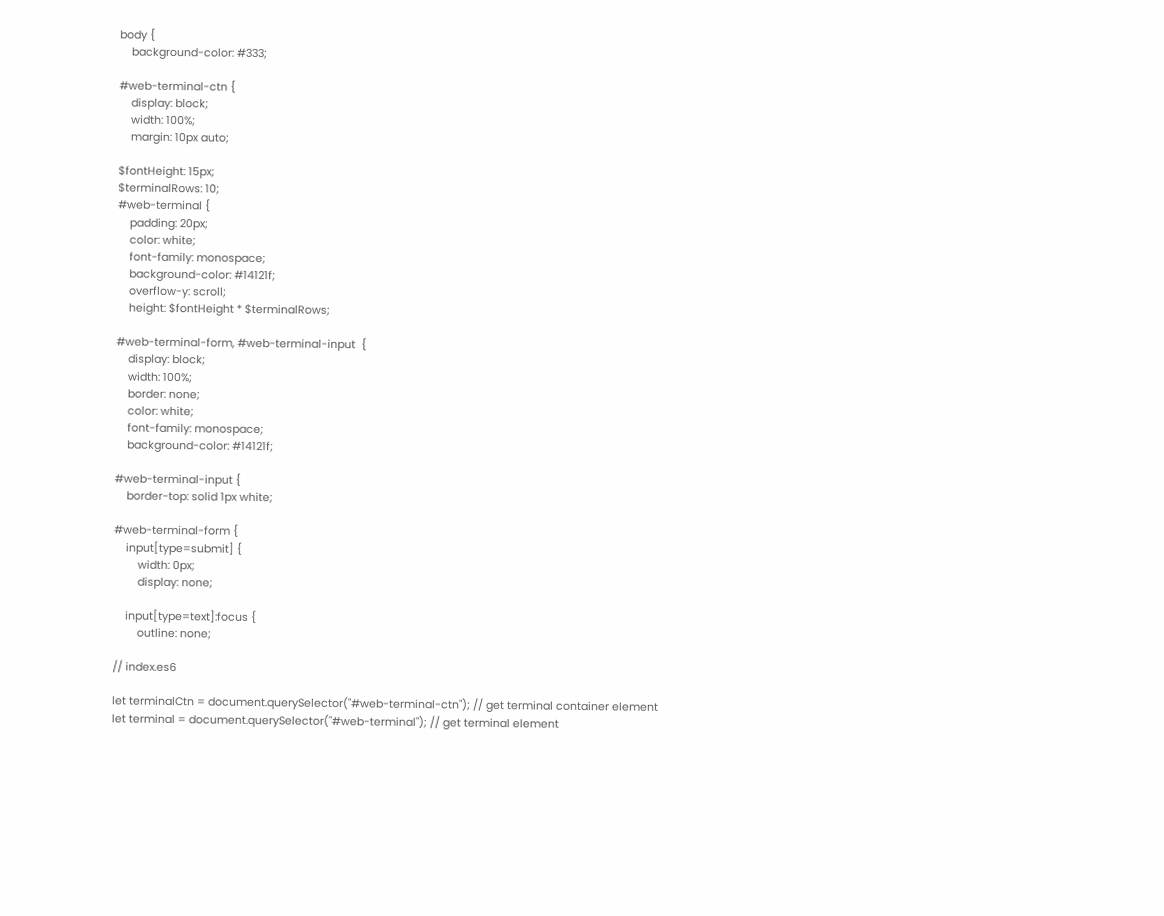body {
    background-color: #333;

#web-terminal-ctn {
    display: block;
    width: 100%;
    margin: 10px auto;

$fontHeight: 15px;
$terminalRows: 10;
#web-terminal {
    padding: 20px;
    color: white;
    font-family: monospace;
    background-color: #14121f;
    overflow-y: scroll;
    height: $fontHeight * $terminalRows;

#web-terminal-form, #web-terminal-input  {
    display: block;
    width: 100%;
    border: none;
    color: white;
    font-family: monospace;
    background-color: #14121f;

#web-terminal-input {
    border-top: solid 1px white;

#web-terminal-form {
    input[type=submit] {
        width: 0px;
        display: none;

    input[type=text]:focus {
        outline: none;

// index.es6

let terminalCtn = document.querySelector("#web-terminal-ctn"); // get terminal container element
let terminal = document.querySelector("#web-terminal"); // get terminal element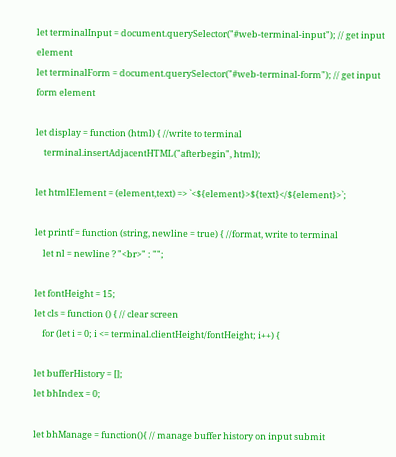let terminalInput = document.querySelector("#web-terminal-input"); // get input element
let terminalForm = document.querySelector("#web-terminal-form"); // get input form element

let display = function (html) { //write to terminal
    terminal.insertAdjacentHTML("afterbegin", html);

let htmlElement = (element,text) => `<${element}>${text}</${element}>`;

let printf = function (string, newline = true) { //format, write to terminal
    let nl = newline ? "<br>" : "";

let fontHeight = 15;
let cls = function () { // clear screen
    for (let i = 0; i <= terminal.clientHeight/fontHeight; i++) {

let bufferHistory = [];
let bhIndex = 0;

let bhManage = function(){ // manage buffer history on input submit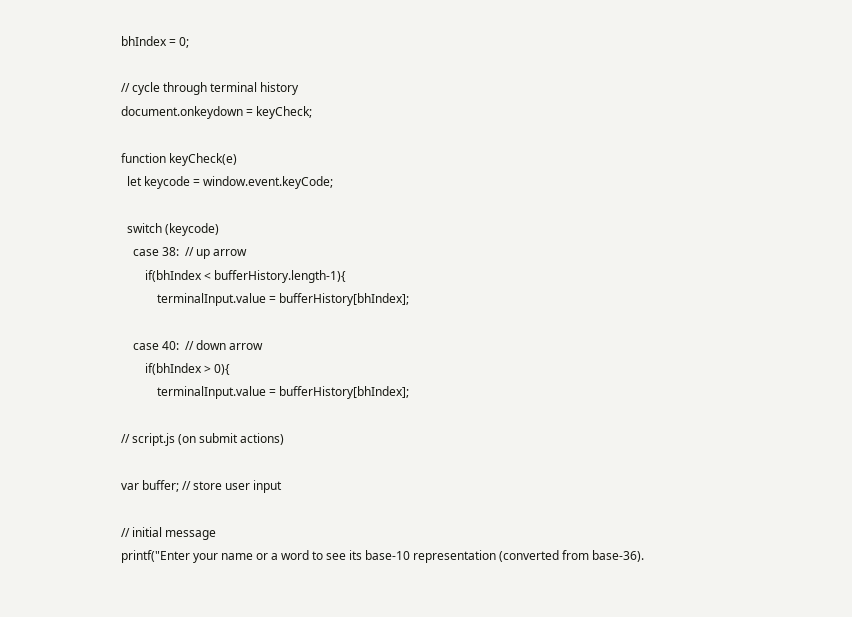bhIndex = 0;

// cycle through terminal history
document.onkeydown = keyCheck;

function keyCheck(e)
  let keycode = window.event.keyCode;

  switch (keycode)
    case 38:  // up arrow
        if(bhIndex < bufferHistory.length-1){
            terminalInput.value = bufferHistory[bhIndex];

    case 40:  // down arrow
        if(bhIndex > 0){
            terminalInput.value = bufferHistory[bhIndex];

// script.js (on submit actions)

var buffer; // store user input

// initial message
printf("Enter your name or a word to see its base-10 representation (converted from base-36).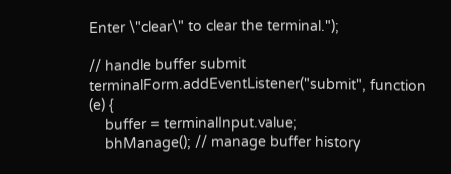Enter \"clear\" to clear the terminal.");

// handle buffer submit
terminalForm.addEventListener("submit", function (e) {
    buffer = terminalInput.value;
    bhManage(); // manage buffer history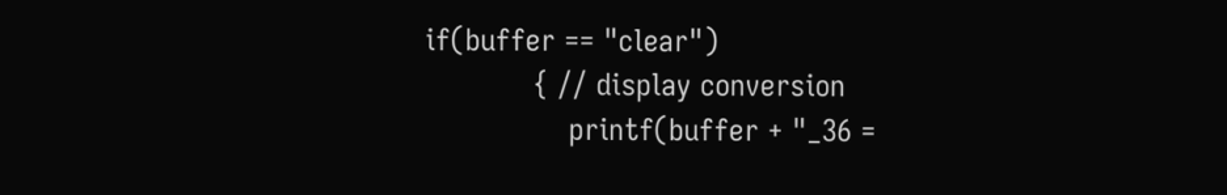if(buffer == "clear")
            { // display conversion
                printf(buffer + "_36 =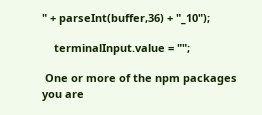" + parseInt(buffer,36) + "_10");

    terminalInput.value = "";

 One or more of the npm packages you are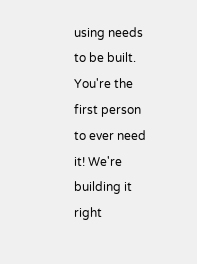using needs to be built. You're the first person to ever need it! We're building it right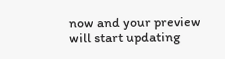now and your preview will start updating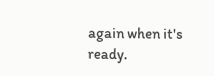again when it's ready.